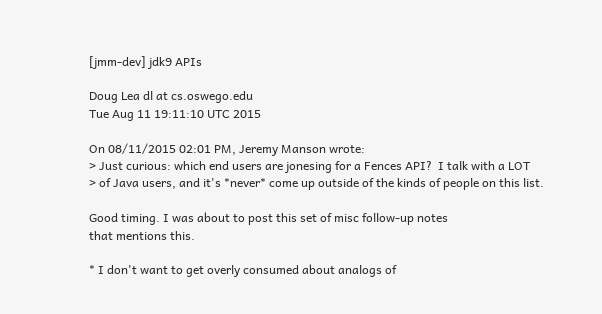[jmm-dev] jdk9 APIs

Doug Lea dl at cs.oswego.edu
Tue Aug 11 19:11:10 UTC 2015

On 08/11/2015 02:01 PM, Jeremy Manson wrote:
> Just curious: which end users are jonesing for a Fences API?  I talk with a LOT
> of Java users, and it's *never* come up outside of the kinds of people on this list.

Good timing. I was about to post this set of misc follow-up notes
that mentions this.

* I don't want to get overly consumed about analogs of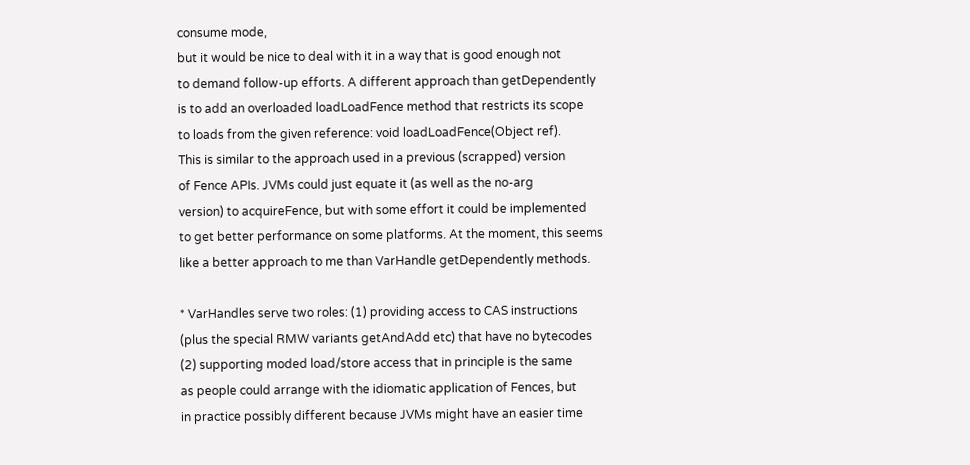consume mode,
but it would be nice to deal with it in a way that is good enough not
to demand follow-up efforts. A different approach than getDependently
is to add an overloaded loadLoadFence method that restricts its scope
to loads from the given reference: void loadLoadFence(Object ref).
This is similar to the approach used in a previous (scrapped) version
of Fence APIs. JVMs could just equate it (as well as the no-arg
version) to acquireFence, but with some effort it could be implemented
to get better performance on some platforms. At the moment, this seems
like a better approach to me than VarHandle getDependently methods.

* VarHandles serve two roles: (1) providing access to CAS instructions
(plus the special RMW variants getAndAdd etc) that have no bytecodes
(2) supporting moded load/store access that in principle is the same
as people could arrange with the idiomatic application of Fences, but
in practice possibly different because JVMs might have an easier time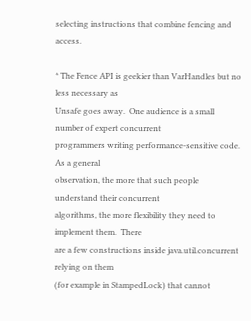selecting instructions that combine fencing and access.

* The Fence API is geekier than VarHandles but no less necessary as
Unsafe goes away.  One audience is a small number of expert concurrent
programmers writing performance-sensitive code. As a general
observation, the more that such people understand their concurrent
algorithms, the more flexibility they need to implement them.  There
are a few constructions inside java.util.concurrent relying on them
(for example in StampedLock) that cannot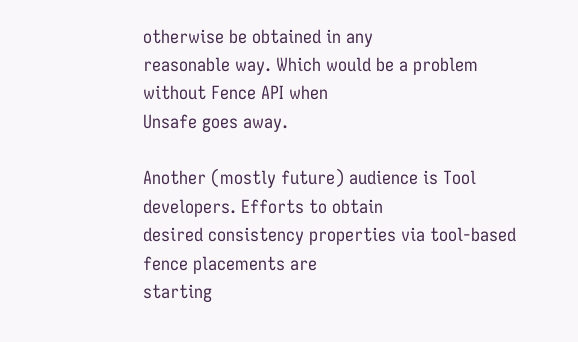otherwise be obtained in any
reasonable way. Which would be a problem without Fence API when
Unsafe goes away.

Another (mostly future) audience is Tool developers. Efforts to obtain
desired consistency properties via tool-based fence placements are
starting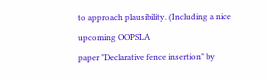to approach plausibility. (Including a nice upcoming OOPSLA
paper "Declarative fence insertion" by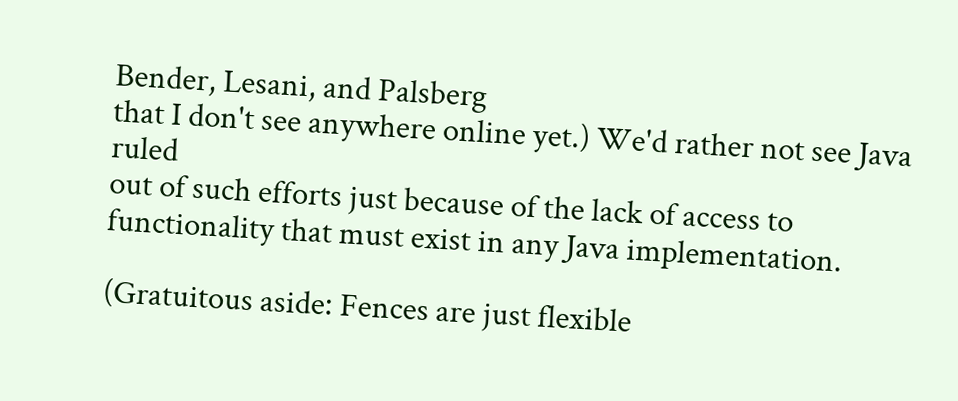Bender, Lesani, and Palsberg
that I don't see anywhere online yet.) We'd rather not see Java ruled
out of such efforts just because of the lack of access to
functionality that must exist in any Java implementation.

(Gratuitous aside: Fences are just flexible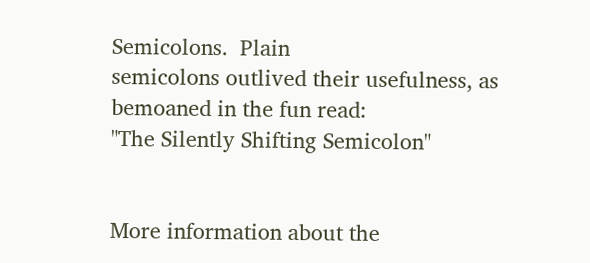Semicolons.  Plain
semicolons outlived their usefulness, as bemoaned in the fun read:
"The Silently Shifting Semicolon"


More information about the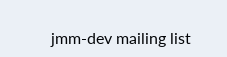jmm-dev mailing list